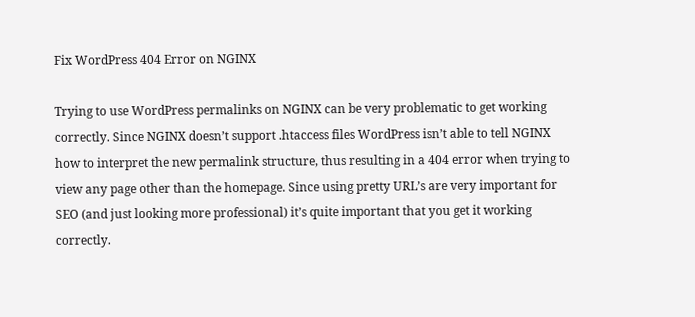Fix WordPress 404 Error on NGINX

Trying to use WordPress permalinks on NGINX can be very problematic to get working correctly. Since NGINX doesn’t support .htaccess files WordPress isn’t able to tell NGINX how to interpret the new permalink structure, thus resulting in a 404 error when trying to view any page other than the homepage. Since using pretty URL’s are very important for SEO (and just looking more professional) it’s quite important that you get it working correctly.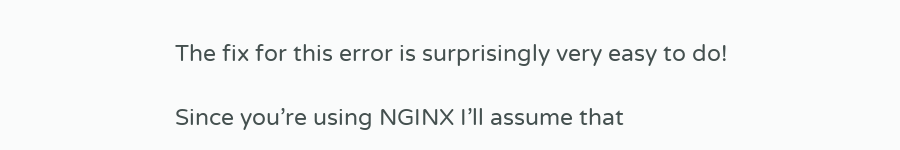The fix for this error is surprisingly very easy to do!

Since you’re using NGINX I’ll assume that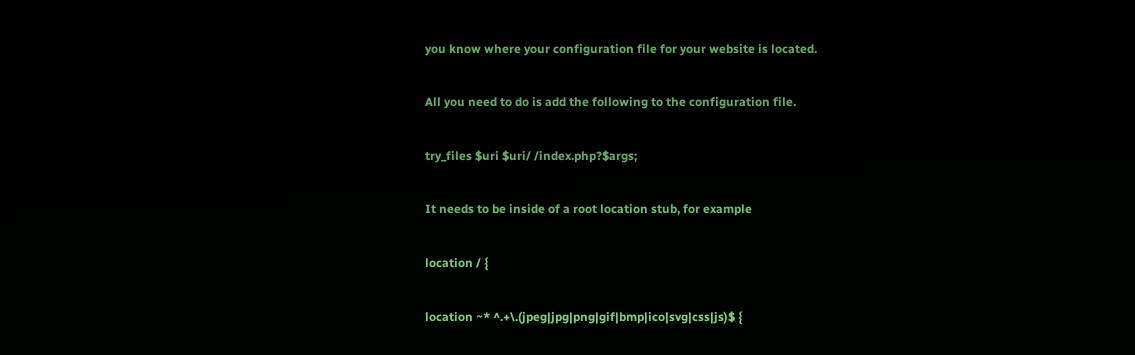you know where your configuration file for your website is located.

All you need to do is add the following to the configuration file.

try_files $uri $uri/ /index.php?$args;

It needs to be inside of a root location stub, for example

location / {

location ~* ^.+\.(jpeg|jpg|png|gif|bmp|ico|svg|css|js)$ {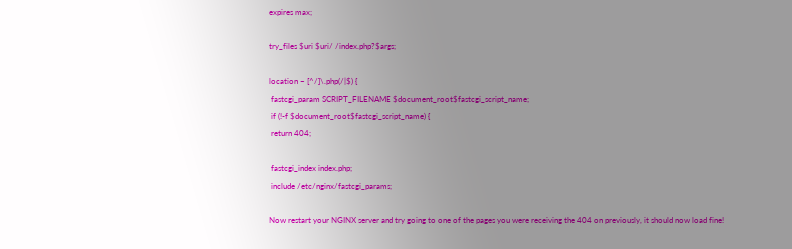expires max;

try_files $uri $uri/ /index.php?$args;

location ~ [^/]\.php(/|$) {
 fastcgi_param SCRIPT_FILENAME $document_root$fastcgi_script_name;
 if (!-f $document_root$fastcgi_script_name) {
 return 404;

 fastcgi_index index.php;
 include /etc/nginx/fastcgi_params;

Now restart your NGINX server and try going to one of the pages you were receiving the 404 on previously, it should now load fine!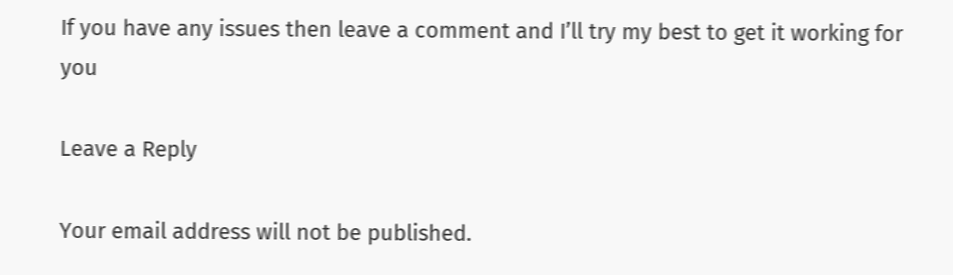If you have any issues then leave a comment and I’ll try my best to get it working for you

Leave a Reply

Your email address will not be published.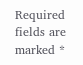Required fields are marked *